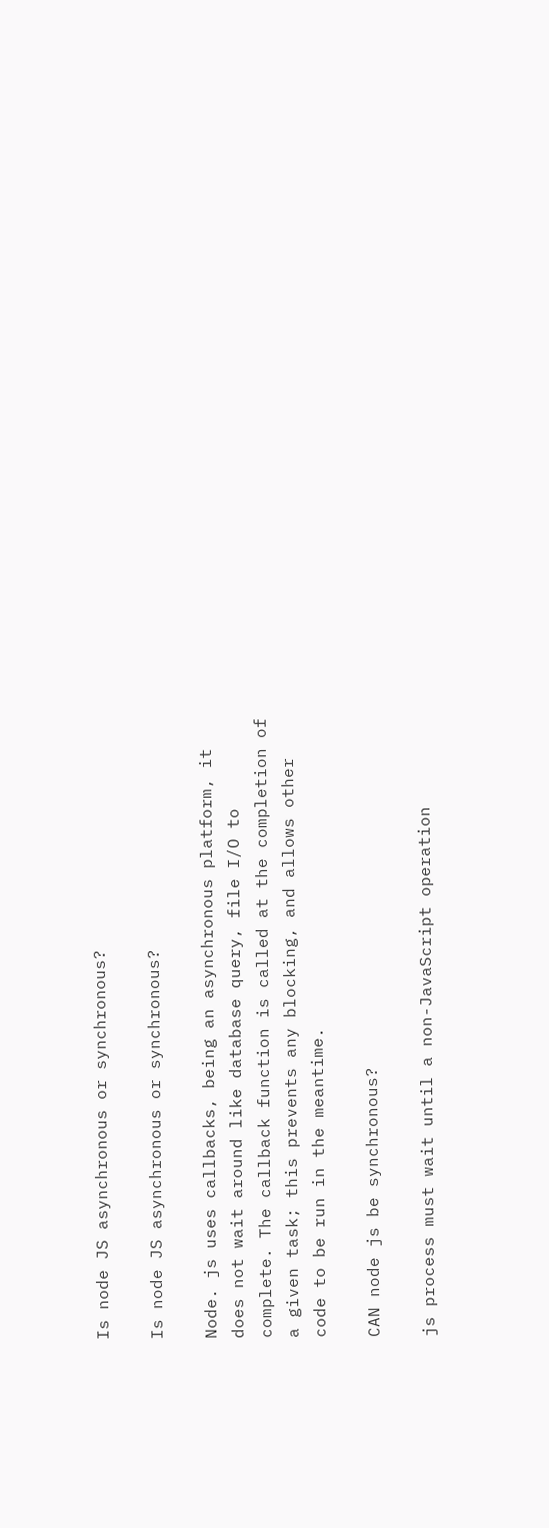Is node JS asynchronous or synchronous?

Is node JS asynchronous or synchronous?

Node. js uses callbacks, being an asynchronous platform, it does not wait around like database query, file I/O to complete. The callback function is called at the completion of a given task; this prevents any blocking, and allows other code to be run in the meantime.

CAN node js be synchronous?

js process must wait until a non-JavaScript operation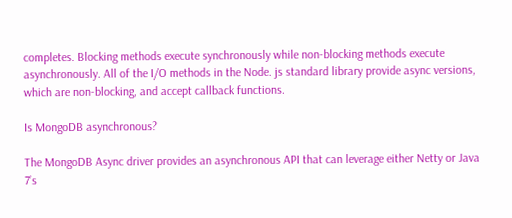completes. Blocking methods execute synchronously while non-blocking methods execute asynchronously. All of the I/O methods in the Node. js standard library provide async versions, which are non-blocking, and accept callback functions.

Is MongoDB asynchronous?

The MongoDB Async driver provides an asynchronous API that can leverage either Netty or Java 7’s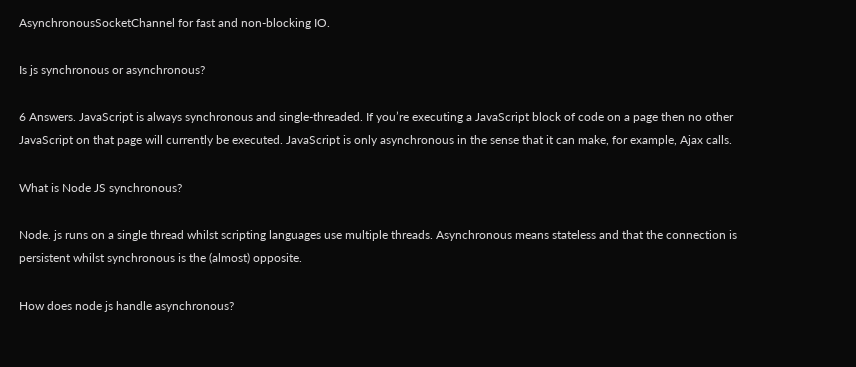AsynchronousSocketChannel for fast and non-blocking IO.

Is js synchronous or asynchronous?

6 Answers. JavaScript is always synchronous and single-threaded. If you’re executing a JavaScript block of code on a page then no other JavaScript on that page will currently be executed. JavaScript is only asynchronous in the sense that it can make, for example, Ajax calls.

What is Node JS synchronous?

Node. js runs on a single thread whilst scripting languages use multiple threads. Asynchronous means stateless and that the connection is persistent whilst synchronous is the (almost) opposite.

How does node js handle asynchronous?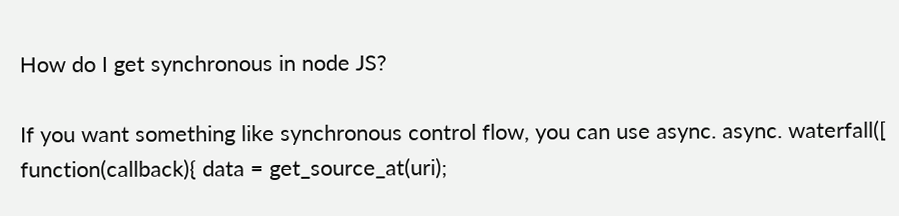How do I get synchronous in node JS?

If you want something like synchronous control flow, you can use async. async. waterfall([ function(callback){ data = get_source_at(uri);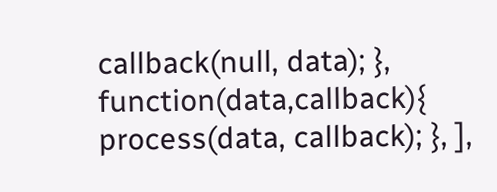callback(null, data); }, function(data,callback){ process(data, callback); }, ],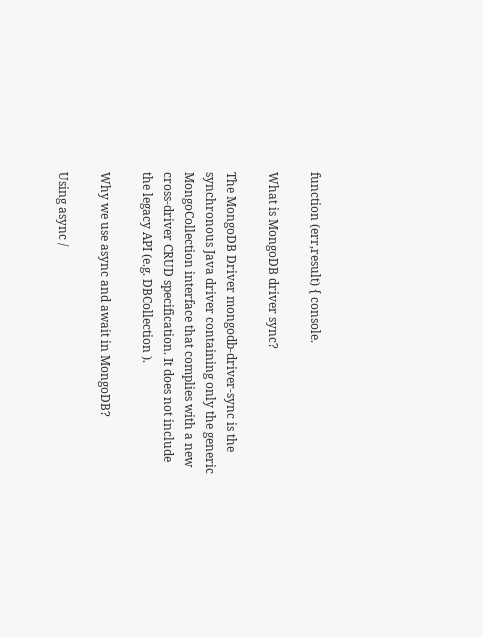function (err,result) { console.

What is MongoDB driver sync?

The MongoDB Driver mongodb-driver-sync is the synchronous Java driver containing only the generic MongoCollection interface that complies with a new cross-driver CRUD specification. It does not include the legacy API (e.g. DBCollection ).

Why we use async and await in MongoDB?

Using async /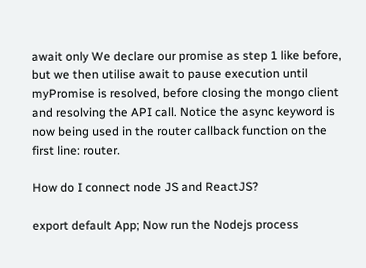await only We declare our promise as step 1 like before, but we then utilise await to pause execution until myPromise is resolved, before closing the mongo client and resolving the API call. Notice the async keyword is now being used in the router callback function on the first line: router.

How do I connect node JS and ReactJS?

export default App; Now run the Nodejs process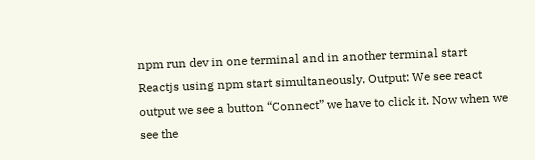npm run dev in one terminal and in another terminal start Reactjs using npm start simultaneously. Output: We see react output we see a button “Connect” we have to click it. Now when we see the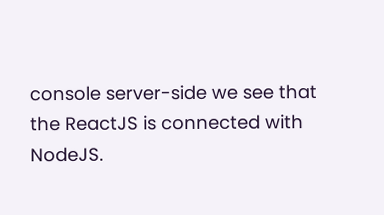console server-side we see that the ReactJS is connected with NodeJS.